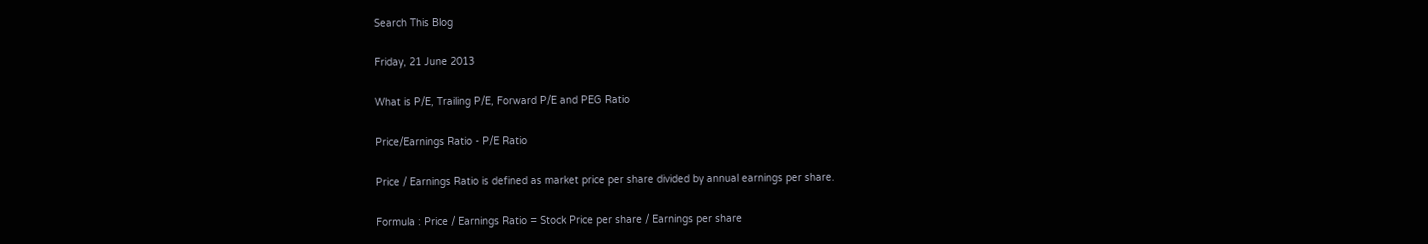Search This Blog

Friday, 21 June 2013

What is P/E, Trailing P/E, Forward P/E and PEG Ratio

Price/Earnings Ratio - P/E Ratio

Price / Earnings Ratio is defined as market price per share divided by annual earnings per share.

Formula : Price / Earnings Ratio = Stock Price per share / Earnings per share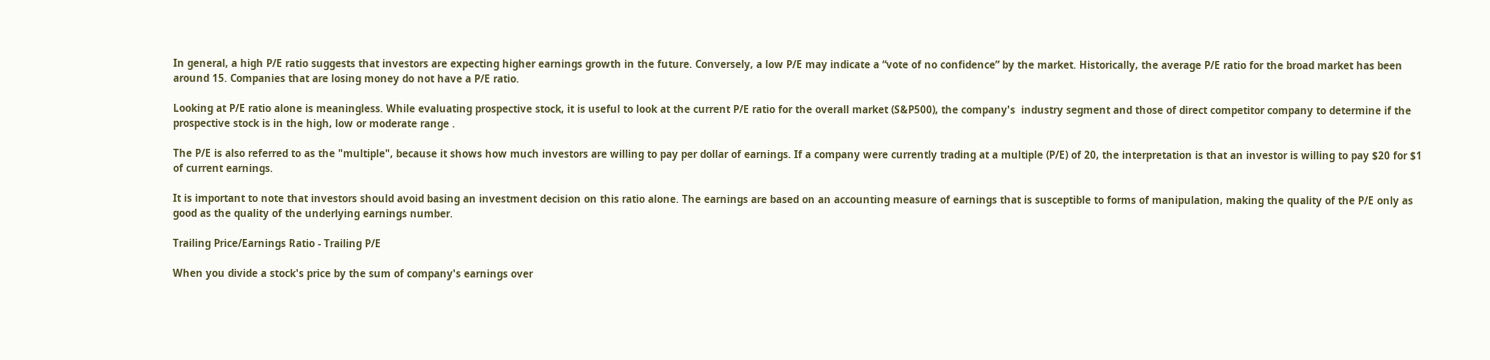In general, a high P/E ratio suggests that investors are expecting higher earnings growth in the future. Conversely, a low P/E may indicate a “vote of no confidence” by the market. Historically, the average P/E ratio for the broad market has been around 15. Companies that are losing money do not have a P/E ratio.

Looking at P/E ratio alone is meaningless. While evaluating prospective stock, it is useful to look at the current P/E ratio for the overall market (S&P500), the company's  industry segment and those of direct competitor company to determine if the prospective stock is in the high, low or moderate range .

The P/E is also referred to as the "multiple", because it shows how much investors are willing to pay per dollar of earnings. If a company were currently trading at a multiple (P/E) of 20, the interpretation is that an investor is willing to pay $20 for $1 of current earnings.

It is important to note that investors should avoid basing an investment decision on this ratio alone. The earnings are based on an accounting measure of earnings that is susceptible to forms of manipulation, making the quality of the P/E only as good as the quality of the underlying earnings number.

Trailing Price/Earnings Ratio - Trailing P/E

When you divide a stock's price by the sum of company's earnings over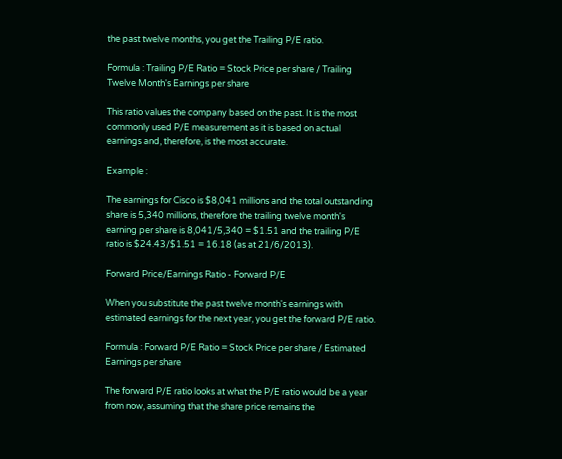the past twelve months, you get the Trailing P/E ratio.

Formula : Trailing P/E Ratio = Stock Price per share / Trailing Twelve Month's Earnings per share

This ratio values the company based on the past. It is the most commonly used P/E measurement as it is based on actual earnings and, therefore, is the most accurate.

Example :

The earnings for Cisco is $8,041 millions and the total outstanding share is 5,340 millions, therefore the trailing twelve month's earning per share is 8,041/5,340 = $1.51 and the trailing P/E ratio is $24.43/$1.51 = 16.18 (as at 21/6/2013).

Forward Price/Earnings Ratio - Forward P/E

When you substitute the past twelve month's earnings with estimated earnings for the next year, you get the forward P/E ratio.

Formula : Forward P/E Ratio = Stock Price per share / Estimated Earnings per share

The forward P/E ratio looks at what the P/E ratio would be a year from now, assuming that the share price remains the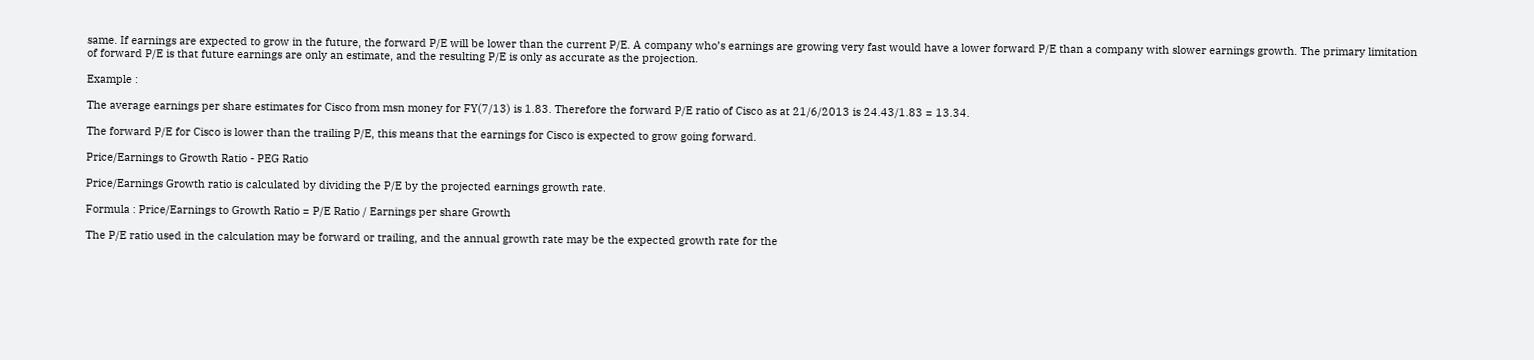same. If earnings are expected to grow in the future, the forward P/E will be lower than the current P/E. A company who’s earnings are growing very fast would have a lower forward P/E than a company with slower earnings growth. The primary limitation of forward P/E is that future earnings are only an estimate, and the resulting P/E is only as accurate as the projection.

Example :

The average earnings per share estimates for Cisco from msn money for FY(7/13) is 1.83. Therefore the forward P/E ratio of Cisco as at 21/6/2013 is 24.43/1.83 = 13.34.

The forward P/E for Cisco is lower than the trailing P/E, this means that the earnings for Cisco is expected to grow going forward.

Price/Earnings to Growth Ratio - PEG Ratio

Price/Earnings Growth ratio is calculated by dividing the P/E by the projected earnings growth rate.

Formula : Price/Earnings to Growth Ratio = P/E Ratio / Earnings per share Growth

The P/E ratio used in the calculation may be forward or trailing, and the annual growth rate may be the expected growth rate for the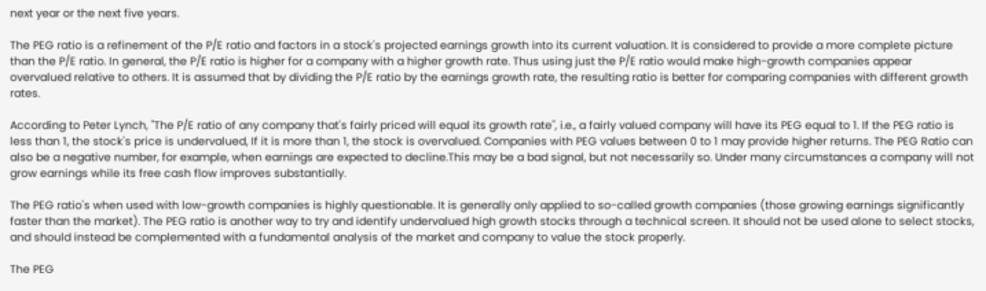next year or the next five years.

The PEG ratio is a refinement of the P/E ratio and factors in a stock's projected earnings growth into its current valuation. It is considered to provide a more complete picture than the P/E ratio. In general, the P/E ratio is higher for a company with a higher growth rate. Thus using just the P/E ratio would make high-growth companies appear overvalued relative to others. It is assumed that by dividing the P/E ratio by the earnings growth rate, the resulting ratio is better for comparing companies with different growth rates.

According to Peter Lynch, "The P/E ratio of any company that's fairly priced will equal its growth rate", i.e., a fairly valued company will have its PEG equal to 1. If the PEG ratio is less than 1, the stock's price is undervalued, If it is more than 1, the stock is overvalued. Companies with PEG values between 0 to 1 may provide higher returns. The PEG Ratio can also be a negative number, for example, when earnings are expected to decline.This may be a bad signal, but not necessarily so. Under many circumstances a company will not grow earnings while its free cash flow improves substantially.

The PEG ratio's when used with low-growth companies is highly questionable. It is generally only applied to so-called growth companies (those growing earnings significantly faster than the market). The PEG ratio is another way to try and identify undervalued high growth stocks through a technical screen. It should not be used alone to select stocks, and should instead be complemented with a fundamental analysis of the market and company to value the stock properly.

The PEG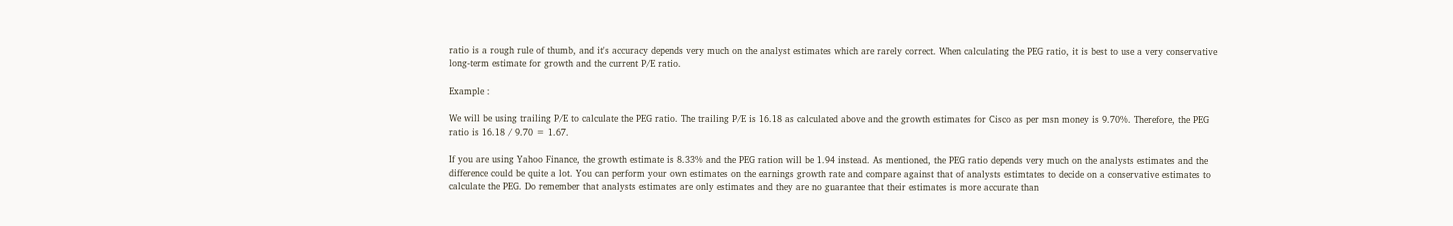ratio is a rough rule of thumb, and it's accuracy depends very much on the analyst estimates which are rarely correct. When calculating the PEG ratio, it is best to use a very conservative long-term estimate for growth and the current P/E ratio.

Example :

We will be using trailing P/E to calculate the PEG ratio. The trailing P/E is 16.18 as calculated above and the growth estimates for Cisco as per msn money is 9.70%. Therefore, the PEG ratio is 16.18 / 9.70 = 1.67.

If you are using Yahoo Finance, the growth estimate is 8.33% and the PEG ration will be 1.94 instead. As mentioned, the PEG ratio depends very much on the analysts estimates and the difference could be quite a lot. You can perform your own estimates on the earnings growth rate and compare against that of analysts estimtates to decide on a conservative estimates to calculate the PEG. Do remember that analysts estimates are only estimates and they are no guarantee that their estimates is more accurate than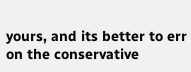yours, and its better to err on the conservative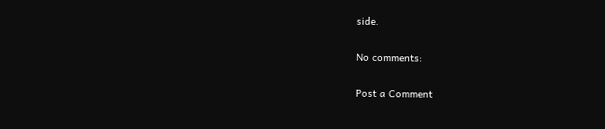side.

No comments:

Post a Comment